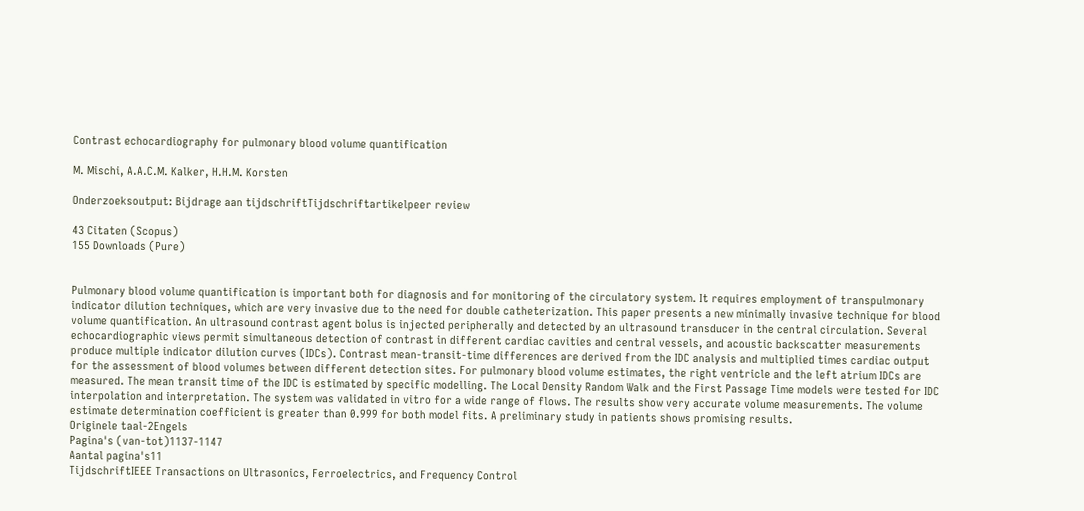Contrast echocardiography for pulmonary blood volume quantification

M. Mischi, A.A.C.M. Kalker, H.H.M. Korsten

Onderzoeksoutput: Bijdrage aan tijdschriftTijdschriftartikelpeer review

43 Citaten (Scopus)
155 Downloads (Pure)


Pulmonary blood volume quantification is important both for diagnosis and for monitoring of the circulatory system. It requires employment of transpulmonary indicator dilution techniques, which are very invasive due to the need for double catheterization. This paper presents a new minimally invasive technique for blood volume quantification. An ultrasound contrast agent bolus is injected peripherally and detected by an ultrasound transducer in the central circulation. Several echocardiographic views permit simultaneous detection of contrast in different cardiac cavities and central vessels, and acoustic backscatter measurements produce multiple indicator dilution curves (IDCs). Contrast mean-transit-time differences are derived from the IDC analysis and multiplied times cardiac output for the assessment of blood volumes between different detection sites. For pulmonary blood volume estimates, the right ventricle and the left atrium IDCs are measured. The mean transit time of the IDC is estimated by specific modelling. The Local Density Random Walk and the First Passage Time models were tested for IDC interpolation and interpretation. The system was validated in vitro for a wide range of flows. The results show very accurate volume measurements. The volume estimate determination coefficient is greater than 0.999 for both model fits. A preliminary study in patients shows promising results.
Originele taal-2Engels
Pagina's (van-tot)1137-1147
Aantal pagina's11
TijdschriftIEEE Transactions on Ultrasonics, Ferroelectrics, and Frequency Control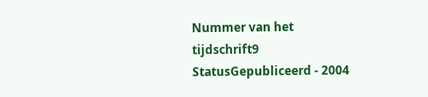Nummer van het tijdschrift9
StatusGepubliceerd - 2004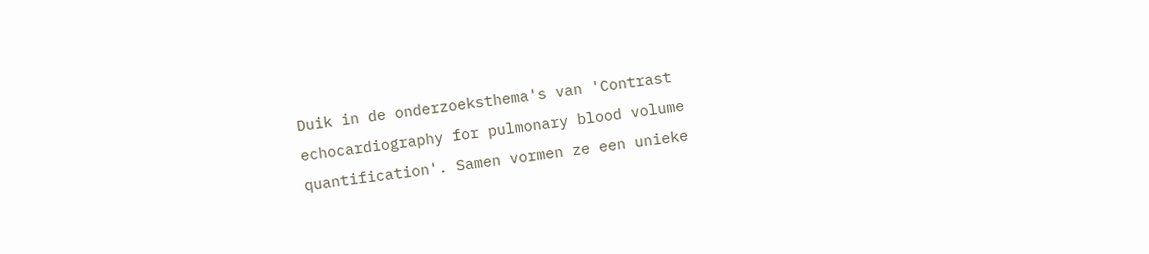Duik in de onderzoeksthema's van 'Contrast echocardiography for pulmonary blood volume quantification'. Samen vormen ze een unieke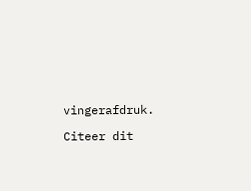vingerafdruk.

Citeer dit